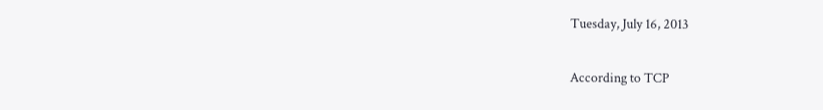Tuesday, July 16, 2013


According to TCP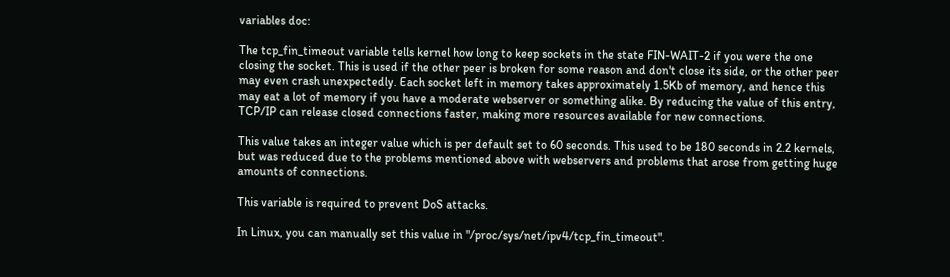variables doc:

The tcp_fin_timeout variable tells kernel how long to keep sockets in the state FIN-WAIT-2 if you were the one closing the socket. This is used if the other peer is broken for some reason and don't close its side, or the other peer may even crash unexpectedly. Each socket left in memory takes approximately 1.5Kb of memory, and hence this may eat a lot of memory if you have a moderate webserver or something alike. By reducing the value of this entry, TCP/IP can release closed connections faster, making more resources available for new connections.

This value takes an integer value which is per default set to 60 seconds. This used to be 180 seconds in 2.2 kernels, but was reduced due to the problems mentioned above with webservers and problems that arose from getting huge amounts of connections.

This variable is required to prevent DoS attacks.

In Linux, you can manually set this value in "/proc/sys/net/ipv4/tcp_fin_timeout".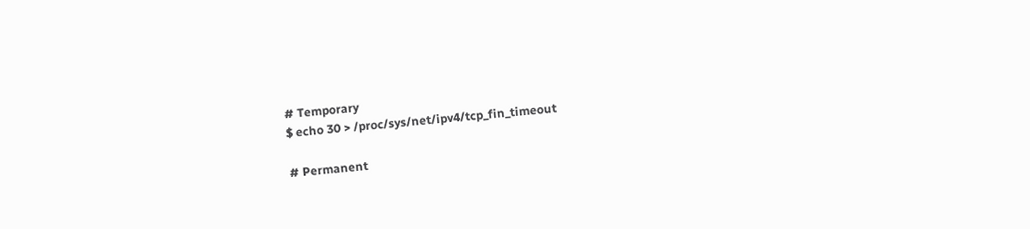# Temporary
$ echo 30 > /proc/sys/net/ipv4/tcp_fin_timeout

# Permanent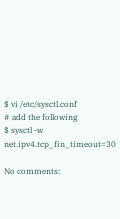$ vi /etc/sysctl.conf
# add the following
$ sysctl -w net.ipv4.tcp_fin_timeout=30

No comments: